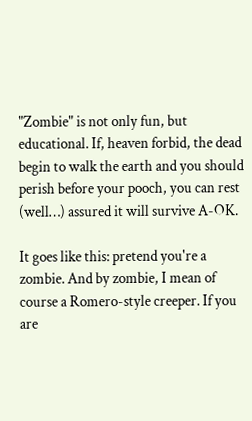"Zombie" is not only fun, but educational. If, heaven forbid, the dead begin to walk the earth and you should perish before your pooch, you can rest (well…) assured it will survive A-OK.

It goes like this: pretend you're a zombie. And by zombie, I mean of course a Romero-style creeper. If you are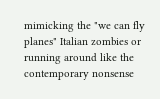mimicking the "we can fly planes" Italian zombies or running around like the contemporary nonsense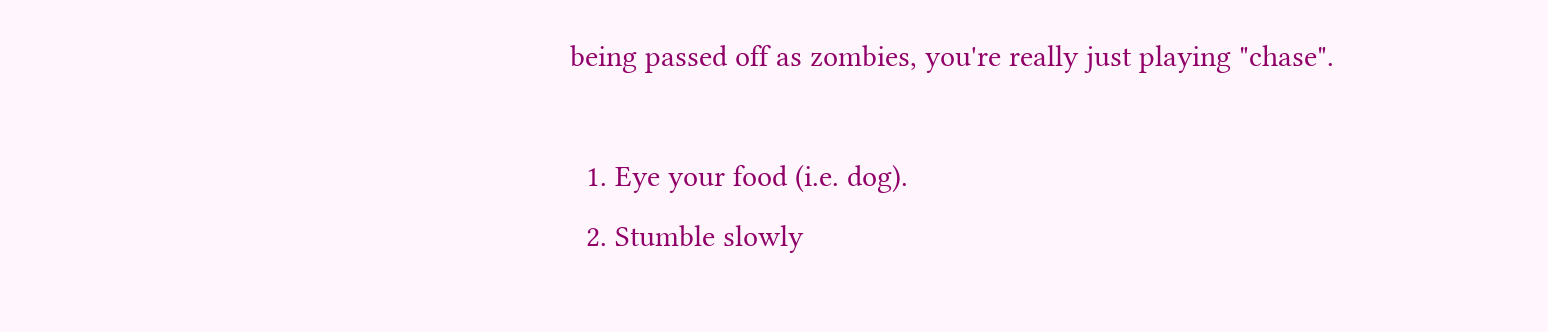being passed off as zombies, you're really just playing "chase".

  1. Eye your food (i.e. dog).
  2. Stumble slowly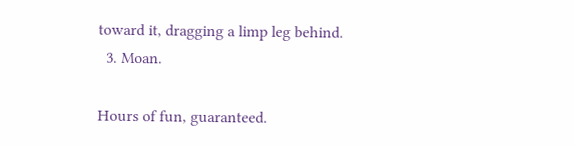toward it, dragging a limp leg behind.
  3. Moan.

Hours of fun, guaranteed.